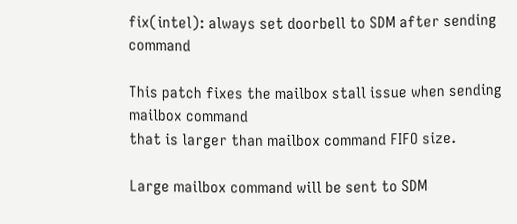fix(intel): always set doorbell to SDM after sending command

This patch fixes the mailbox stall issue when sending mailbox command
that is larger than mailbox command FIFO size.

Large mailbox command will be sent to SDM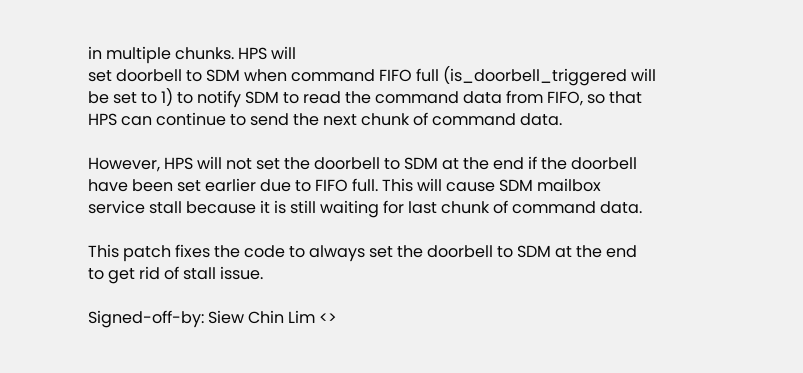in multiple chunks. HPS will
set doorbell to SDM when command FIFO full (is_doorbell_triggered will
be set to 1) to notify SDM to read the command data from FIFO, so that
HPS can continue to send the next chunk of command data.

However, HPS will not set the doorbell to SDM at the end if the doorbell
have been set earlier due to FIFO full. This will cause SDM mailbox
service stall because it is still waiting for last chunk of command data.

This patch fixes the code to always set the doorbell to SDM at the end
to get rid of stall issue.

Signed-off-by: Siew Chin Lim <>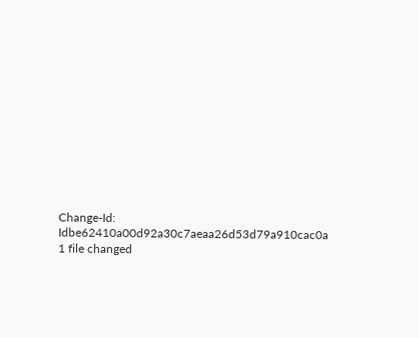Change-Id: Idbe62410a00d92a30c7aeaa26d53d79a910cac0a
1 file changed